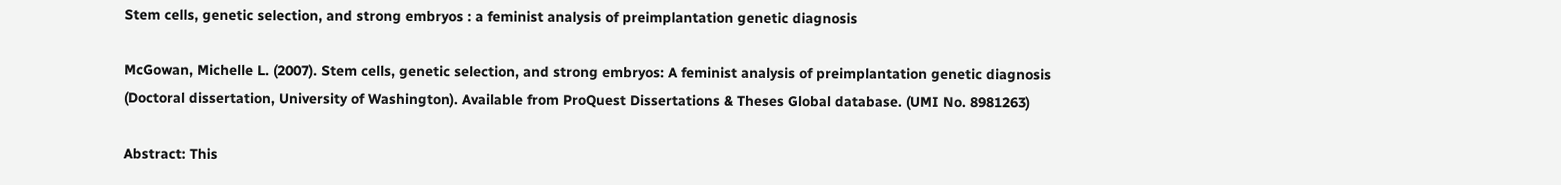Stem cells, genetic selection, and strong embryos : a feminist analysis of preimplantation genetic diagnosis

McGowan, Michelle L. (2007). Stem cells, genetic selection, and strong embryos: A feminist analysis of preimplantation genetic diagnosis (Doctoral dissertation, University of Washington). Available from ProQuest Dissertations & Theses Global database. (UMI No. 8981263)

Abstract: This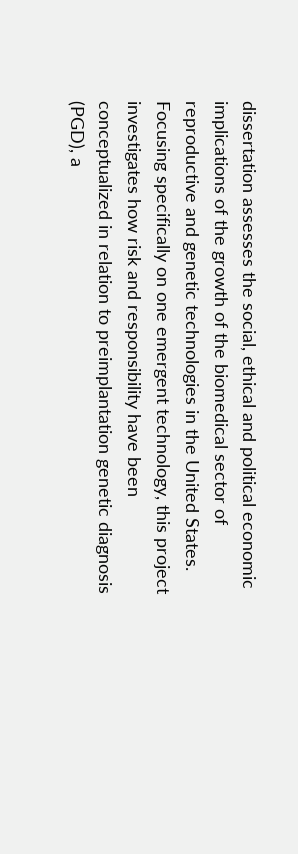dissertation assesses the social, ethical and political economic implications of the growth of the biomedical sector of reproductive and genetic technologies in the United States. Focusing specifically on one emergent technology, this project investigates how risk and responsibility have been conceptualized in relation to preimplantation genetic diagnosis (PGD), a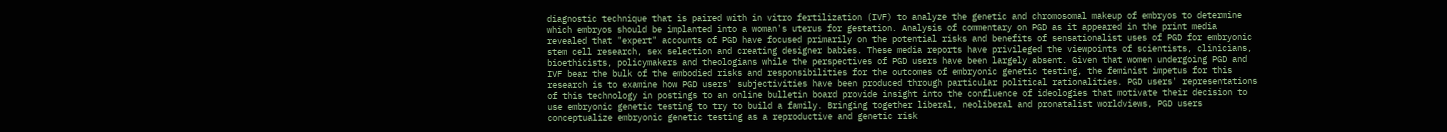diagnostic technique that is paired with in vitro fertilization (IVF) to analyze the genetic and chromosomal makeup of embryos to determine which embryos should be implanted into a woman's uterus for gestation. Analysis of commentary on PGD as it appeared in the print media revealed that "expert" accounts of PGD have focused primarily on the potential risks and benefits of sensationalist uses of PGD for embryonic stem cell research, sex selection and creating designer babies. These media reports have privileged the viewpoints of scientists, clinicians, bioethicists, policymakers and theologians while the perspectives of PGD users have been largely absent. Given that women undergoing PGD and IVF bear the bulk of the embodied risks and responsibilities for the outcomes of embryonic genetic testing, the feminist impetus for this research is to examine how PGD users' subjectivities have been produced through particular political rationalities. PGD users' representations of this technology in postings to an online bulletin board provide insight into the confluence of ideologies that motivate their decision to use embryonic genetic testing to try to build a family. Bringing together liberal, neoliberal and pronatalist worldviews, PGD users conceptualize embryonic genetic testing as a reproductive and genetic risk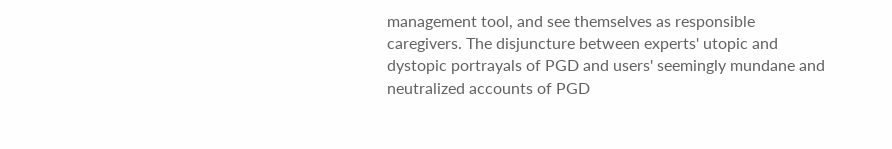management tool, and see themselves as responsible caregivers. The disjuncture between experts' utopic and dystopic portrayals of PGD and users' seemingly mundane and neutralized accounts of PGD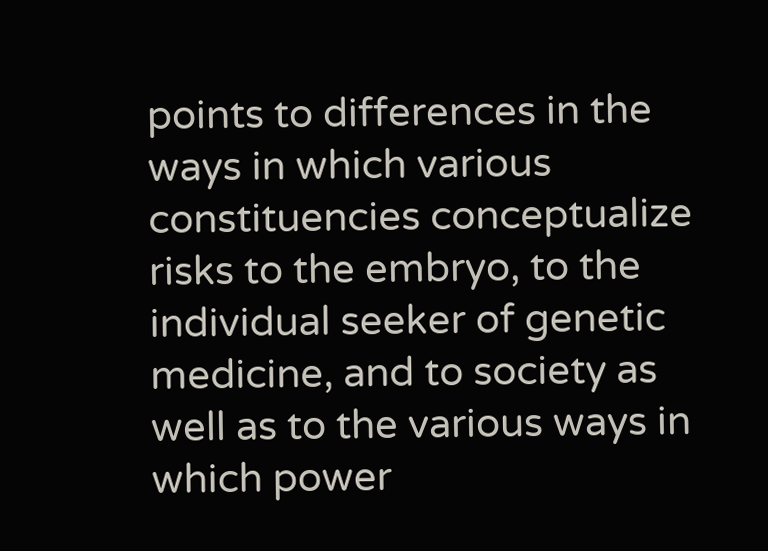points to differences in the ways in which various constituencies conceptualize risks to the embryo, to the individual seeker of genetic medicine, and to society as well as to the various ways in which power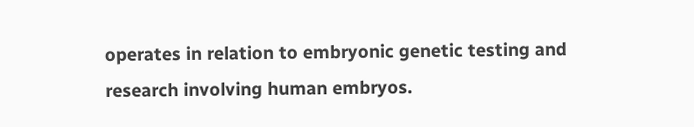operates in relation to embryonic genetic testing and research involving human embryos.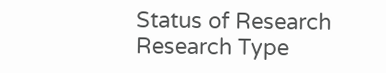Status of Research
Research Type